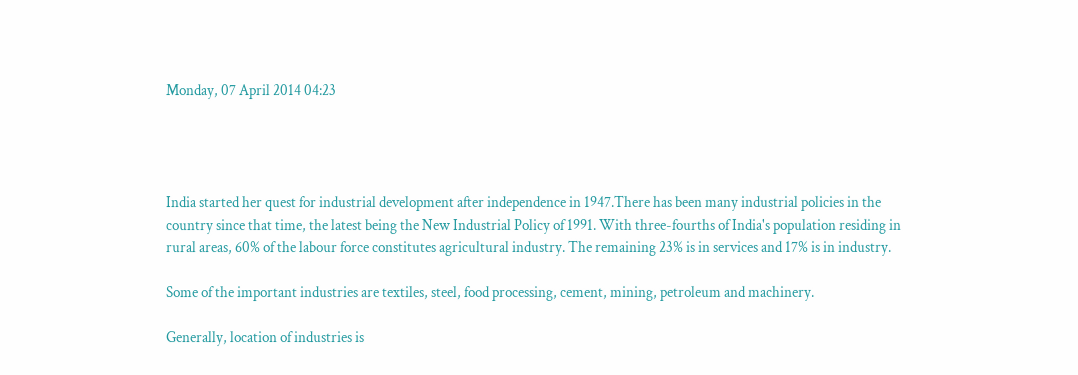Monday, 07 April 2014 04:23




India started her quest for industrial development after independence in 1947.There has been many industrial policies in the country since that time, the latest being the New Industrial Policy of 1991. With three-fourths of India's population residing in rural areas, 60% of the labour force constitutes agricultural industry. The remaining 23% is in services and 17% is in industry.

Some of the important industries are textiles, steel, food processing, cement, mining, petroleum and machinery.

Generally, location of industries is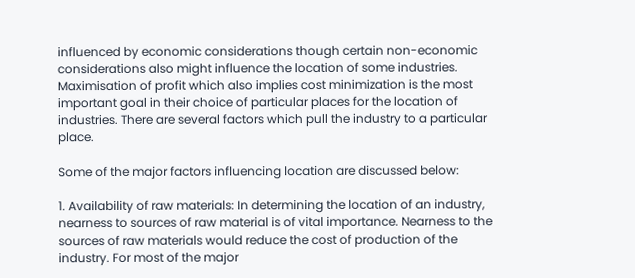influenced by economic considerations though certain non-economic considerations also might influence the location of some industries. Maximisation of profit which also implies cost minimization is the most important goal in their choice of particular places for the location of industries. There are several factors which pull the industry to a particular place.

Some of the major factors influencing location are discussed below:

1. Availability of raw materials: In determining the location of an industry, nearness to sources of raw material is of vital importance. Nearness to the sources of raw materials would reduce the cost of production of the industry. For most of the major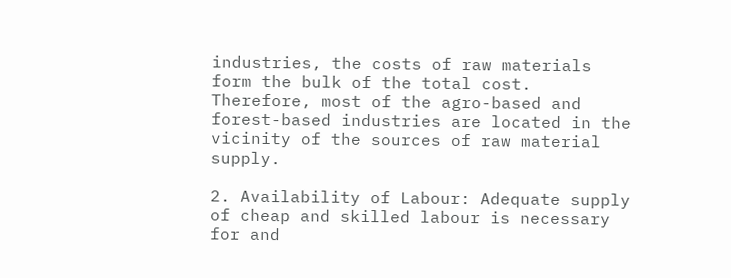industries, the costs of raw materials form the bulk of the total cost. Therefore, most of the agro-based and forest-based industries are located in the vicinity of the sources of raw material supply.

2. Availability of Labour: Adequate supply of cheap and skilled labour is necessary for and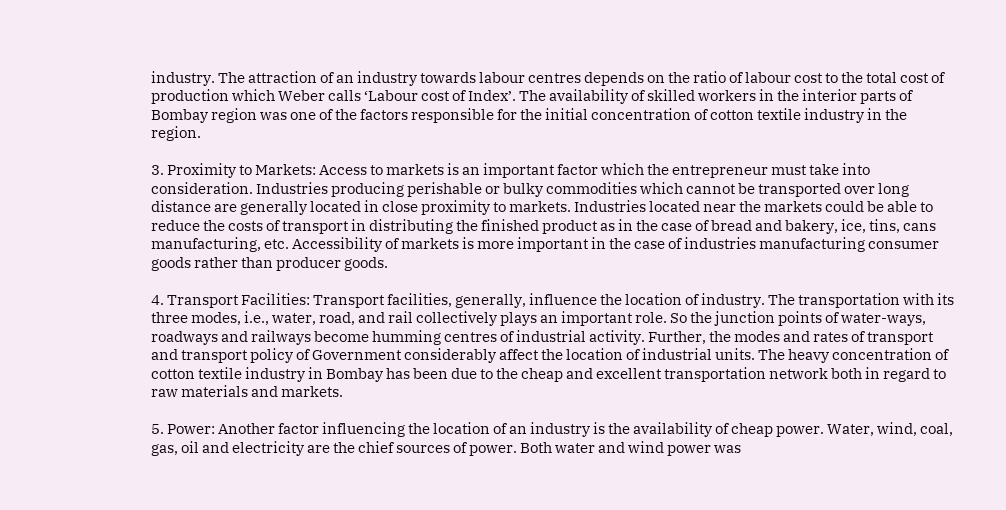industry. The attraction of an industry towards labour centres depends on the ratio of labour cost to the total cost of production which Weber calls ‘Labour cost of Index’. The availability of skilled workers in the interior parts of Bombay region was one of the factors responsible for the initial concentration of cotton textile industry in the region.

3. Proximity to Markets: Access to markets is an important factor which the entrepreneur must take into consideration. Industries producing perishable or bulky commodities which cannot be transported over long distance are generally located in close proximity to markets. Industries located near the markets could be able to reduce the costs of transport in distributing the finished product as in the case of bread and bakery, ice, tins, cans manufacturing, etc. Accessibility of markets is more important in the case of industries manufacturing consumer goods rather than producer goods.

4. Transport Facilities: Transport facilities, generally, influence the location of industry. The transportation with its three modes, i.e., water, road, and rail collectively plays an important role. So the junction points of water-ways, roadways and railways become humming centres of industrial activity. Further, the modes and rates of transport and transport policy of Government considerably affect the location of industrial units. The heavy concentration of cotton textile industry in Bombay has been due to the cheap and excellent transportation network both in regard to raw materials and markets.

5. Power: Another factor influencing the location of an industry is the availability of cheap power. Water, wind, coal, gas, oil and electricity are the chief sources of power. Both water and wind power was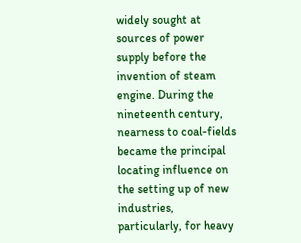widely sought at sources of power supply before the invention of steam engine. During the nineteenth century, nearness to coal-fields became the principal locating influence on the setting up of new industries, particularly, for heavy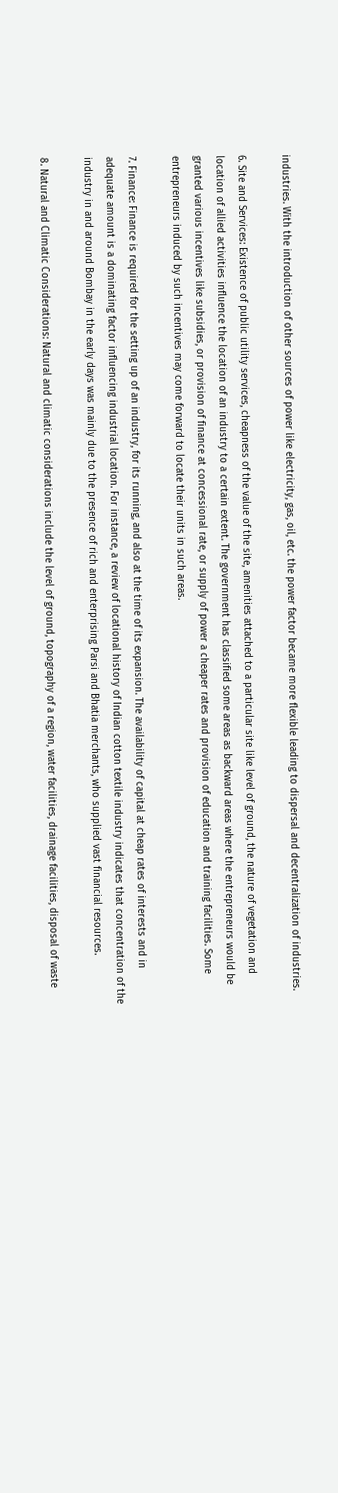industries. With the introduction of other sources of power like electricity, gas, oil, etc. the power factor became more flexible leading to dispersal and decentralization of industries.

6. Site and Services: Existence of public utility services, cheapness of the value of the site, amenities attached to a particular site like level of ground, the nature of vegetation and location of allied activities influence the location of an industry to a certain extent. The government has classified some areas as backward areas where the entrepreneurs would be granted various incentives like subsidies, or provision of finance at concessional rate, or supply of power a cheaper rates and provision of education and training facilities. Some entrepreneurs induced by such incentives may come forward to locate their units in such areas.

7. Finance: Finance is required for the setting up of an industry, for its running, and also at the time of its expansion. The availability of capital at cheap rates of interests and in adequate amount is a dominating factor influencing industrial location. For instance, a review of locational history of Indian cotton textile industry indicates that concentration of the industry in and around Bombay in the early days was mainly due to the presence of rich and enterprising Parsi and Bhatia merchants, who supplied vast financial resources.

8. Natural and Climatic Considerations: Natural and climatic considerations include the level of ground, topography of a region, water facilities, drainage facilities, disposal of waste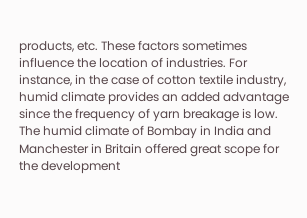products, etc. These factors sometimes influence the location of industries. For instance, in the case of cotton textile industry, humid climate provides an added advantage since the frequency of yarn breakage is low. The humid climate of Bombay in India and Manchester in Britain offered great scope for the development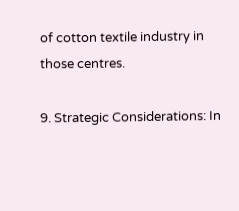of cotton textile industry in those centres.

9. Strategic Considerations: In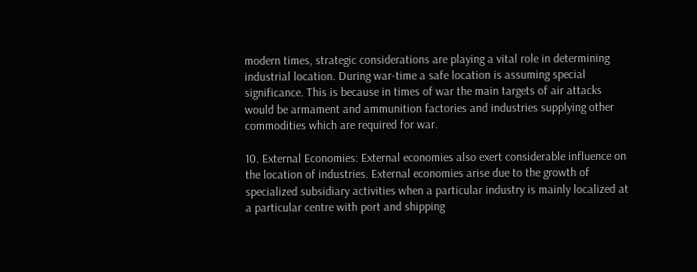modern times, strategic considerations are playing a vital role in determining industrial location. During war-time a safe location is assuming special significance. This is because in times of war the main targets of air attacks would be armament and ammunition factories and industries supplying other commodities which are required for war.

10. External Economies: External economies also exert considerable influence on the location of industries. External economies arise due to the growth of specialized subsidiary activities when a particular industry is mainly localized at a particular centre with port and shipping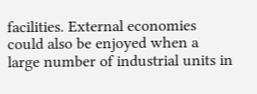facilities. External economies could also be enjoyed when a large number of industrial units in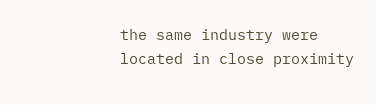the same industry were located in close proximity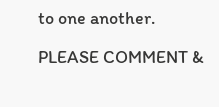to one another.

PLEASE COMMENT &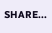SHARE...